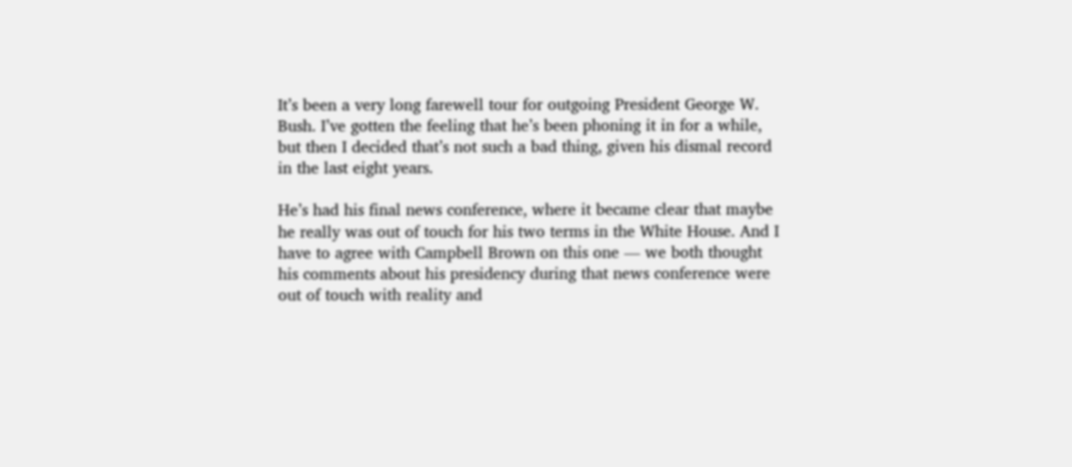It’s been a very long farewell tour for outgoing President George W. Bush. I’ve gotten the feeling that he’s been phoning it in for a while, but then I decided that’s not such a bad thing, given his dismal record in the last eight years.

He’s had his final news conference, where it became clear that maybe he really was out of touch for his two terms in the White House. And I have to agree with Campbell Brown on this one — we both thought his comments about his presidency during that news conference were out of touch with reality and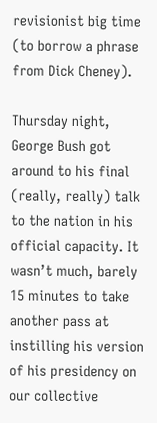revisionist big time (to borrow a phrase from Dick Cheney).

Thursday night, George Bush got around to his final (really, really) talk to the nation in his official capacity. It wasn’t much, barely 15 minutes to take another pass at instilling his version of his presidency on our collective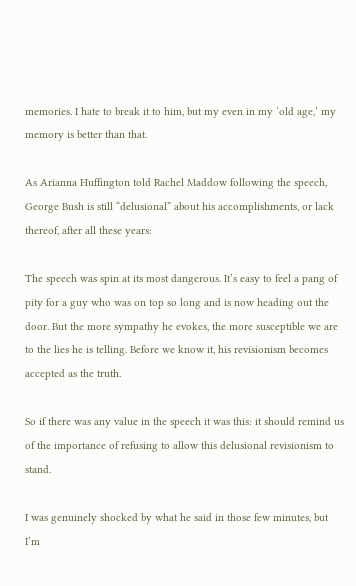memories. I hate to break it to him, but my even in my ‘old age,’ my memory is better than that.

As Arianna Huffington told Rachel Maddow following the speech, George Bush is still “delusional” about his accomplishments, or lack thereof, after all these years:

The speech was spin at its most dangerous. It’s easy to feel a pang of pity for a guy who was on top so long and is now heading out the door. But the more sympathy he evokes, the more susceptible we are to the lies he is telling. Before we know it, his revisionism becomes accepted as the truth.

So if there was any value in the speech it was this: it should remind us of the importance of refusing to allow this delusional revisionism to stand.

I was genuinely shocked by what he said in those few minutes, but I’m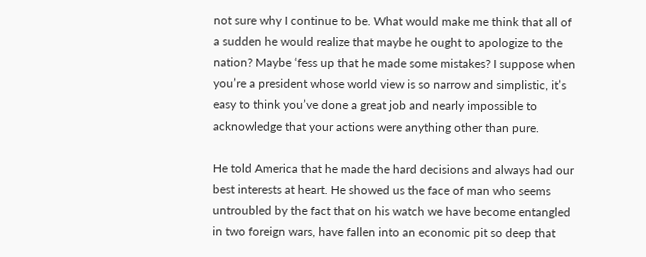not sure why I continue to be. What would make me think that all of a sudden he would realize that maybe he ought to apologize to the nation? Maybe ‘fess up that he made some mistakes? I suppose when you’re a president whose world view is so narrow and simplistic, it’s easy to think you’ve done a great job and nearly impossible to acknowledge that your actions were anything other than pure.

He told America that he made the hard decisions and always had our best interests at heart. He showed us the face of man who seems untroubled by the fact that on his watch we have become entangled in two foreign wars, have fallen into an economic pit so deep that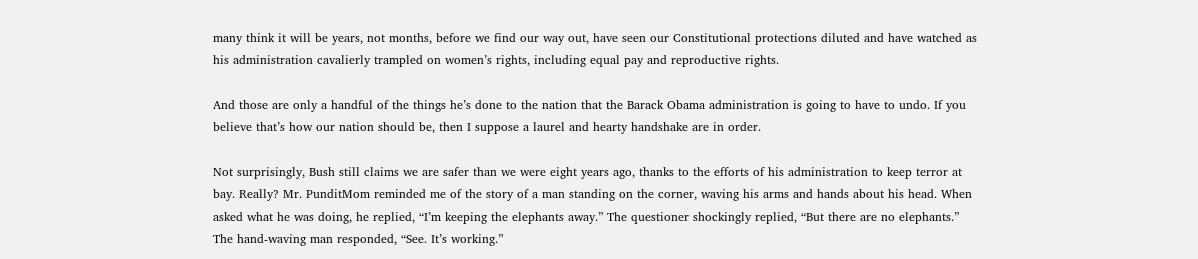many think it will be years, not months, before we find our way out, have seen our Constitutional protections diluted and have watched as his administration cavalierly trampled on women’s rights, including equal pay and reproductive rights.

And those are only a handful of the things he’s done to the nation that the Barack Obama administration is going to have to undo. If you believe that’s how our nation should be, then I suppose a laurel and hearty handshake are in order.

Not surprisingly, Bush still claims we are safer than we were eight years ago, thanks to the efforts of his administration to keep terror at bay. Really? Mr. PunditMom reminded me of the story of a man standing on the corner, waving his arms and hands about his head. When asked what he was doing, he replied, “I’m keeping the elephants away.” The questioner shockingly replied, “But there are no elephants.” The hand-waving man responded, “See. It’s working.”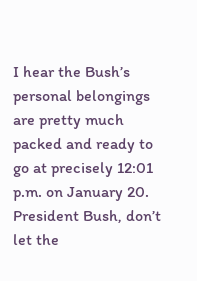I hear the Bush’s personal belongings are pretty much packed and ready to go at precisely 12:01 p.m. on January 20. President Bush, don’t let the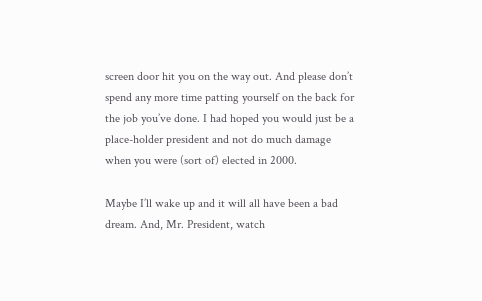screen door hit you on the way out. And please don’t spend any more time patting yourself on the back for the job you’ve done. I had hoped you would just be a place-holder president and not do much damage when you were (sort of) elected in 2000.

Maybe I’ll wake up and it will all have been a bad dream. And, Mr. President, watch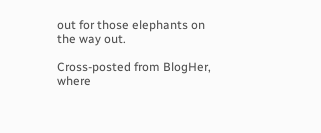out for those elephants on the way out.

Cross-posted from BlogHer, where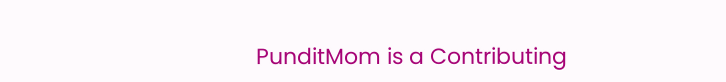PunditMom is a Contributing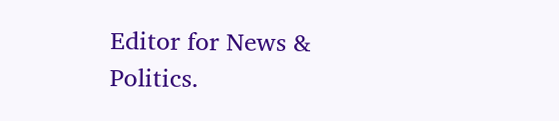Editor for News & Politics.